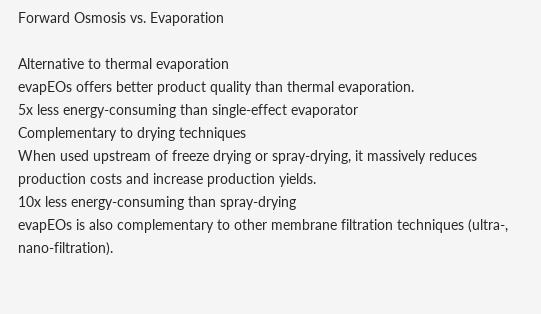Forward Osmosis vs. Evaporation

Alternative to thermal evaporation
evapEOs offers better product quality than thermal evaporation.
5x less energy-consuming than single-effect evaporator
Complementary to drying techniques
When used upstream of freeze drying or spray-drying, it massively reduces production costs and increase production yields.
10x less energy-consuming than spray-drying
evapEOs is also complementary to other membrane filtration techniques (ultra-, nano-filtration).